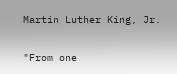Martin Luther King, Jr.

"From one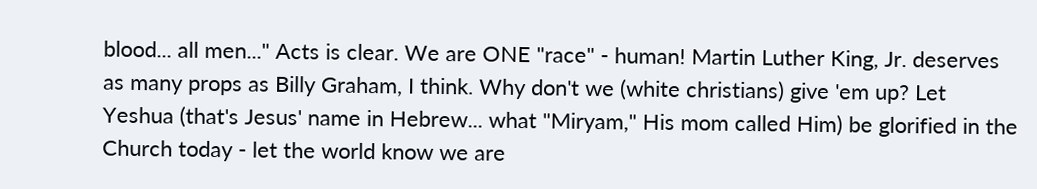blood... all men..." Acts is clear. We are ONE "race" - human! Martin Luther King, Jr. deserves as many props as Billy Graham, I think. Why don't we (white christians) give 'em up? Let Yeshua (that's Jesus' name in Hebrew... what "Miryam," His mom called Him) be glorified in the Church today - let the world know we are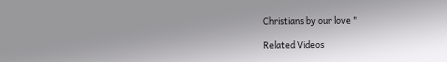Christians by our love "

Related Videos